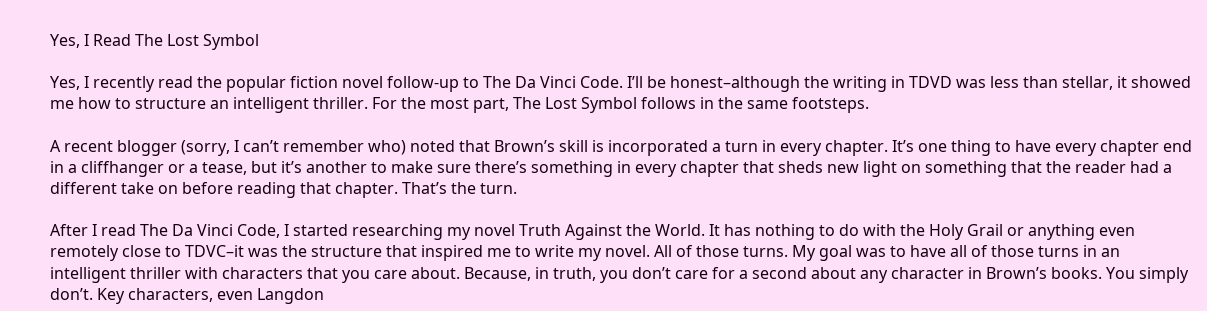Yes, I Read The Lost Symbol

Yes, I recently read the popular fiction novel follow-up to The Da Vinci Code. I’ll be honest–although the writing in TDVD was less than stellar, it showed me how to structure an intelligent thriller. For the most part, The Lost Symbol follows in the same footsteps.

A recent blogger (sorry, I can’t remember who) noted that Brown’s skill is incorporated a turn in every chapter. It’s one thing to have every chapter end in a cliffhanger or a tease, but it’s another to make sure there’s something in every chapter that sheds new light on something that the reader had a different take on before reading that chapter. That’s the turn.

After I read The Da Vinci Code, I started researching my novel Truth Against the World. It has nothing to do with the Holy Grail or anything even remotely close to TDVC–it was the structure that inspired me to write my novel. All of those turns. My goal was to have all of those turns in an intelligent thriller with characters that you care about. Because, in truth, you don’t care for a second about any character in Brown’s books. You simply don’t. Key characters, even Langdon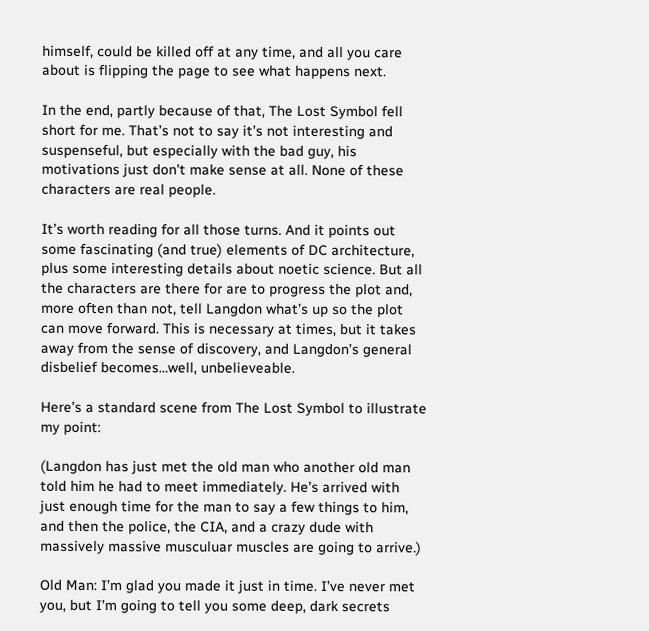himself, could be killed off at any time, and all you care about is flipping the page to see what happens next.

In the end, partly because of that, The Lost Symbol fell short for me. That’s not to say it’s not interesting and suspenseful, but especially with the bad guy, his motivations just don’t make sense at all. None of these characters are real people.

It’s worth reading for all those turns. And it points out some fascinating (and true) elements of DC architecture, plus some interesting details about noetic science. But all the characters are there for are to progress the plot and, more often than not, tell Langdon what’s up so the plot can move forward. This is necessary at times, but it takes away from the sense of discovery, and Langdon’s general disbelief becomes…well, unbelieveable.

Here’s a standard scene from The Lost Symbol to illustrate my point:

(Langdon has just met the old man who another old man told him he had to meet immediately. He’s arrived with just enough time for the man to say a few things to him, and then the police, the CIA, and a crazy dude with massively massive musculuar muscles are going to arrive.)

Old Man: I’m glad you made it just in time. I’ve never met you, but I’m going to tell you some deep, dark secrets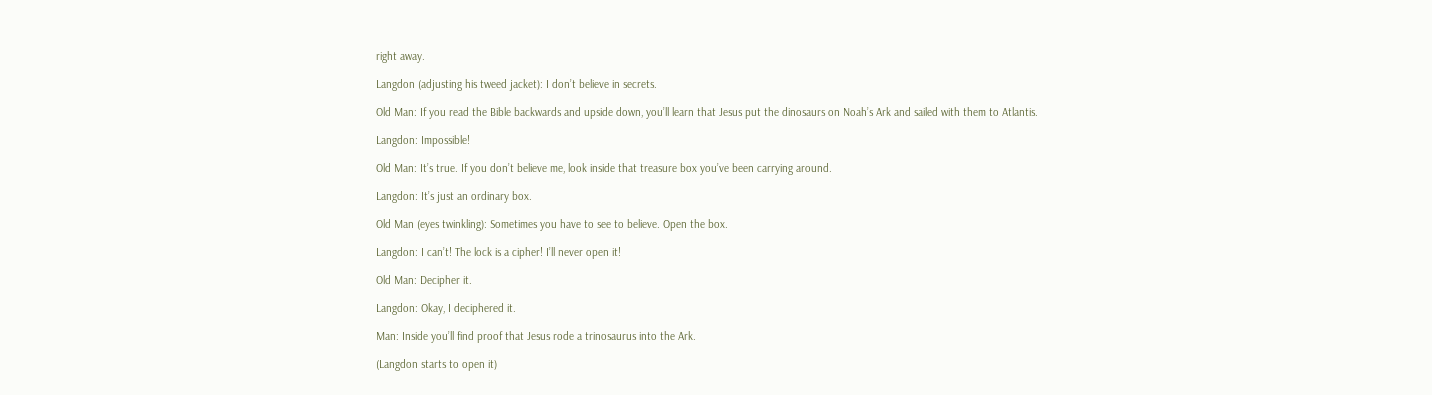right away.

Langdon (adjusting his tweed jacket): I don’t believe in secrets.

Old Man: If you read the Bible backwards and upside down, you’ll learn that Jesus put the dinosaurs on Noah’s Ark and sailed with them to Atlantis.

Langdon: Impossible!

Old Man: It’s true. If you don’t believe me, look inside that treasure box you’ve been carrying around.

Langdon: It’s just an ordinary box.

Old Man (eyes twinkling): Sometimes you have to see to believe. Open the box.

Langdon: I can’t! The lock is a cipher! I’ll never open it!

Old Man: Decipher it.

Langdon: Okay, I deciphered it.

Man: Inside you’ll find proof that Jesus rode a trinosaurus into the Ark.

(Langdon starts to open it)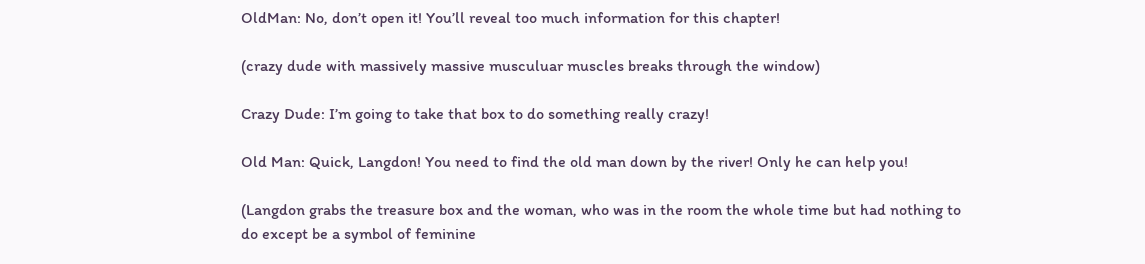OldMan: No, don’t open it! You’ll reveal too much information for this chapter!

(crazy dude with massively massive musculuar muscles breaks through the window)

Crazy Dude: I’m going to take that box to do something really crazy!

Old Man: Quick, Langdon! You need to find the old man down by the river! Only he can help you!

(Langdon grabs the treasure box and the woman, who was in the room the whole time but had nothing to do except be a symbol of feminine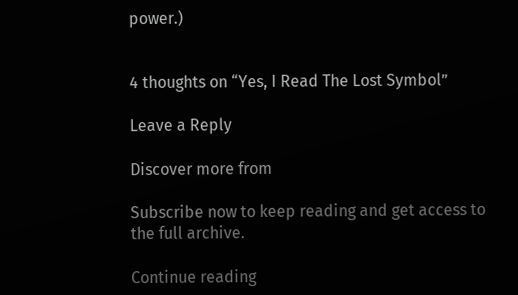power.)


4 thoughts on “Yes, I Read The Lost Symbol”

Leave a Reply

Discover more from

Subscribe now to keep reading and get access to the full archive.

Continue reading